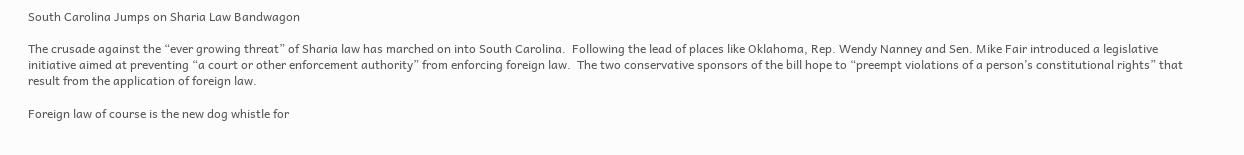South Carolina Jumps on Sharia Law Bandwagon

The crusade against the “ever growing threat” of Sharia law has marched on into South Carolina.  Following the lead of places like Oklahoma, Rep. Wendy Nanney and Sen. Mike Fair introduced a legislative initiative aimed at preventing “a court or other enforcement authority” from enforcing foreign law.  The two conservative sponsors of the bill hope to “preempt violations of a person’s constitutional rights” that result from the application of foreign law.

Foreign law of course is the new dog whistle for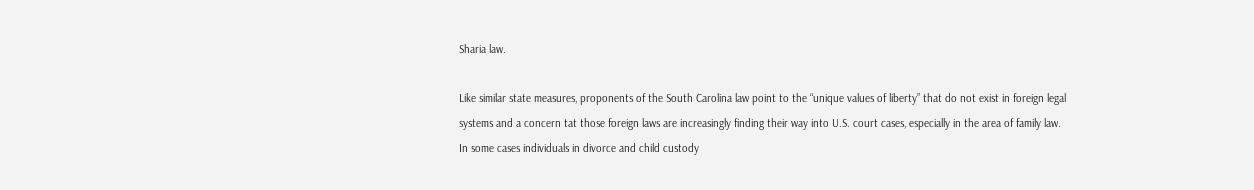Sharia law.

Like similar state measures, proponents of the South Carolina law point to the “unique values of liberty” that do not exist in foreign legal systems and a concern tat those foreign laws are increasingly finding their way into U.S. court cases, especially in the area of family law.  In some cases individuals in divorce and child custody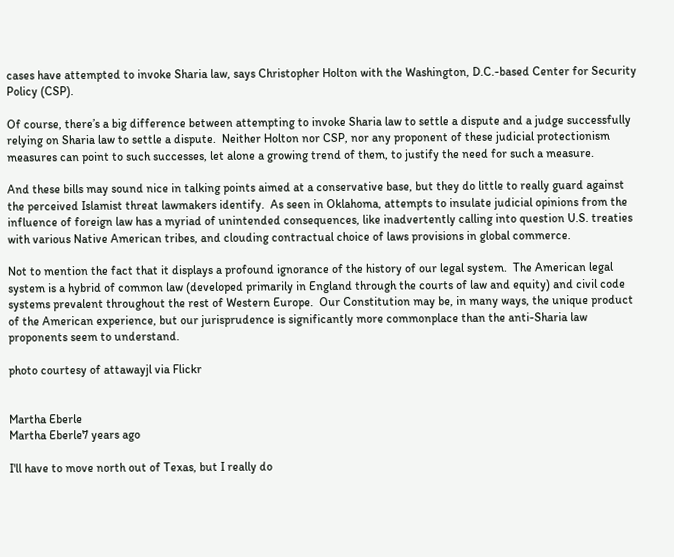cases have attempted to invoke Sharia law, says Christopher Holton with the Washington, D.C.-based Center for Security Policy (CSP).

Of course, there’s a big difference between attempting to invoke Sharia law to settle a dispute and a judge successfully relying on Sharia law to settle a dispute.  Neither Holton nor CSP, nor any proponent of these judicial protectionism measures can point to such successes, let alone a growing trend of them, to justify the need for such a measure.

And these bills may sound nice in talking points aimed at a conservative base, but they do little to really guard against the perceived Islamist threat lawmakers identify.  As seen in Oklahoma, attempts to insulate judicial opinions from the influence of foreign law has a myriad of unintended consequences, like inadvertently calling into question U.S. treaties with various Native American tribes, and clouding contractual choice of laws provisions in global commerce.

Not to mention the fact that it displays a profound ignorance of the history of our legal system.  The American legal system is a hybrid of common law (developed primarily in England through the courts of law and equity) and civil code systems prevalent throughout the rest of Western Europe.  Our Constitution may be, in many ways, the unique product of the American experience, but our jurisprudence is significantly more commonplace than the anti-Sharia law proponents seem to understand.

photo courtesy of attawayjl via Flickr


Martha Eberle
Martha Eberle7 years ago

I'll have to move north out of Texas, but I really do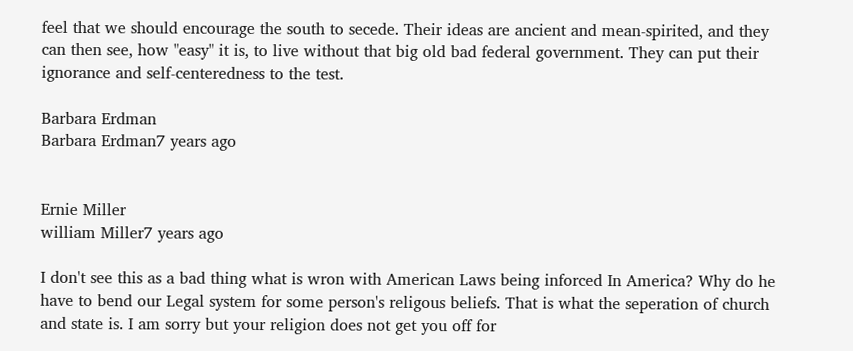feel that we should encourage the south to secede. Their ideas are ancient and mean-spirited, and they can then see, how "easy" it is, to live without that big old bad federal government. They can put their ignorance and self-centeredness to the test.

Barbara Erdman
Barbara Erdman7 years ago


Ernie Miller
william Miller7 years ago

I don't see this as a bad thing what is wron with American Laws being inforced In America? Why do he have to bend our Legal system for some person's religous beliefs. That is what the seperation of church and state is. I am sorry but your religion does not get you off for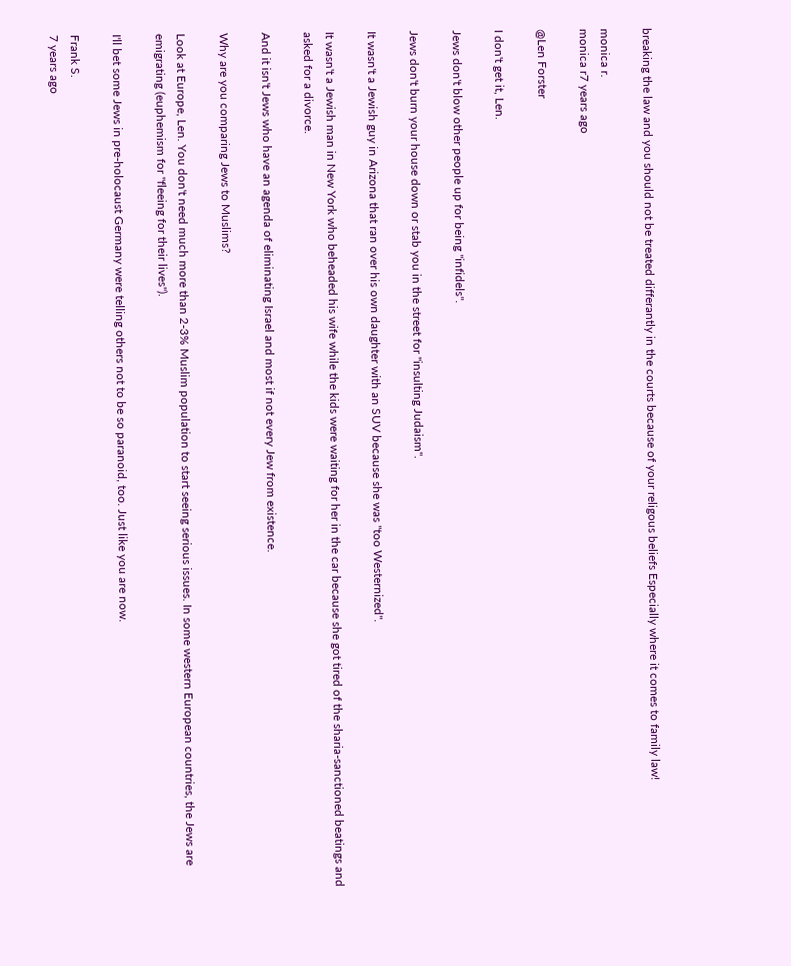breaking the law and you should not be treated differantly in the courts because of your religous beliefs Especially where it comes to family law!

monica r.
monica r7 years ago

@Len Forster

I don't get it, Len.

Jews don't blow other people up for being "infidels".

Jews don't burn your house down or stab you in the street for "insulting Judaism".

It wasn't a Jewish guy in Arizona that ran over his own daughter with an SUV because she was "too Westernized".

It wasn't a Jewish man in New York who beheaded his wife while the kids were waiting for her in the car because she got tired of the sharia-sanctioned beatings and asked for a divorce.

And it isn't Jews who have an agenda of eliminating Israel and most if not every Jew from existence.

Why are you comparing Jews to Muslims?

Look at Europe, Len. You don't need much more than 2-3% Muslim population to start seeing serious issues. In some western European countries, the Jews are emigrating (euphemism for "fleeing for their lives").

I'll bet some Jews in pre-holocaust Germany were telling others not to be so paranoid, too. Just like you are now.

Frank S.
7 years ago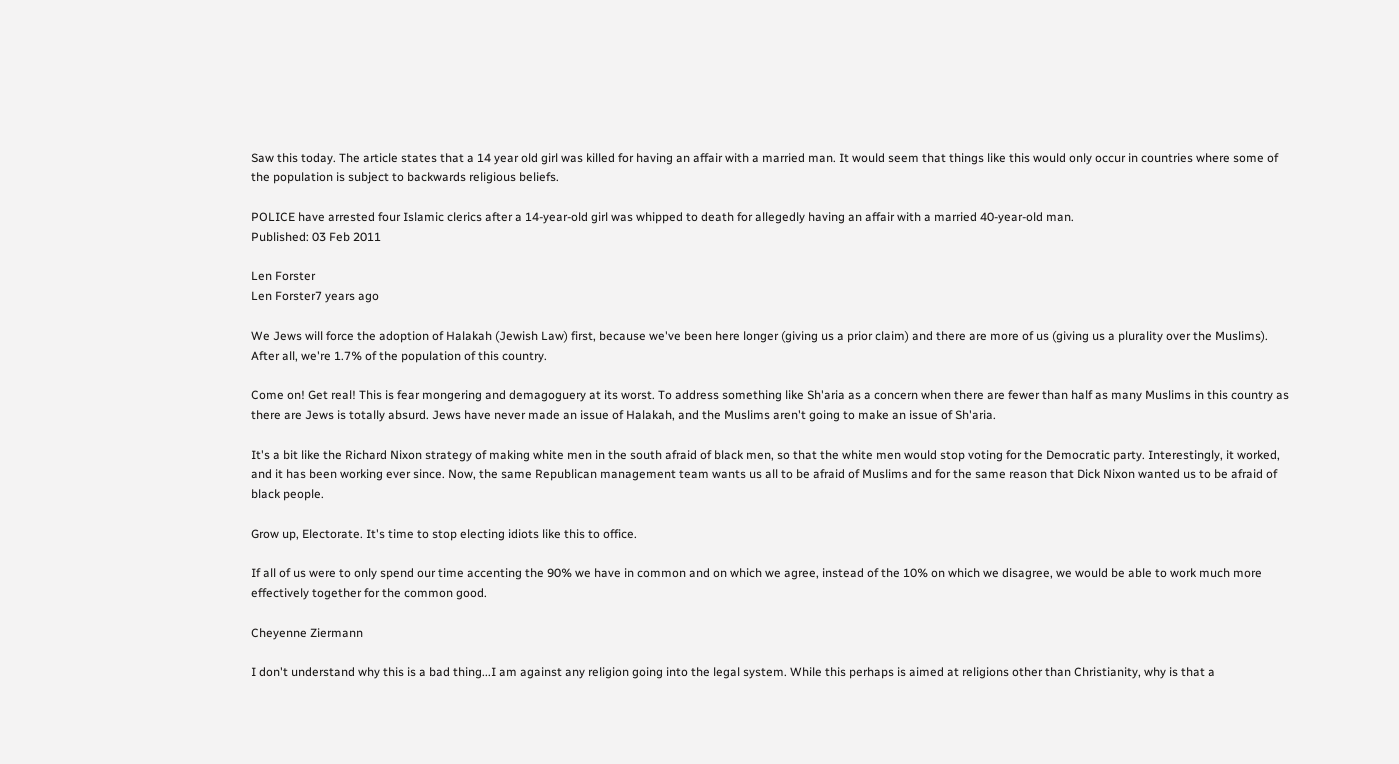Saw this today. The article states that a 14 year old girl was killed for having an affair with a married man. It would seem that things like this would only occur in countries where some of the population is subject to backwards religious beliefs.

POLICE have arrested four Islamic clerics after a 14-year-old girl was whipped to death for allegedly having an affair with a married 40-year-old man.
Published: 03 Feb 2011

Len Forster
Len Forster7 years ago

We Jews will force the adoption of Halakah (Jewish Law) first, because we've been here longer (giving us a prior claim) and there are more of us (giving us a plurality over the Muslims). After all, we're 1.7% of the population of this country.

Come on! Get real! This is fear mongering and demagoguery at its worst. To address something like Sh'aria as a concern when there are fewer than half as many Muslims in this country as there are Jews is totally absurd. Jews have never made an issue of Halakah, and the Muslims aren't going to make an issue of Sh'aria.

It's a bit like the Richard Nixon strategy of making white men in the south afraid of black men, so that the white men would stop voting for the Democratic party. Interestingly, it worked, and it has been working ever since. Now, the same Republican management team wants us all to be afraid of Muslims and for the same reason that Dick Nixon wanted us to be afraid of black people.

Grow up, Electorate. It's time to stop electing idiots like this to office.

If all of us were to only spend our time accenting the 90% we have in common and on which we agree, instead of the 10% on which we disagree, we would be able to work much more effectively together for the common good.

Cheyenne Ziermann

I don't understand why this is a bad thing...I am against any religion going into the legal system. While this perhaps is aimed at religions other than Christianity, why is that a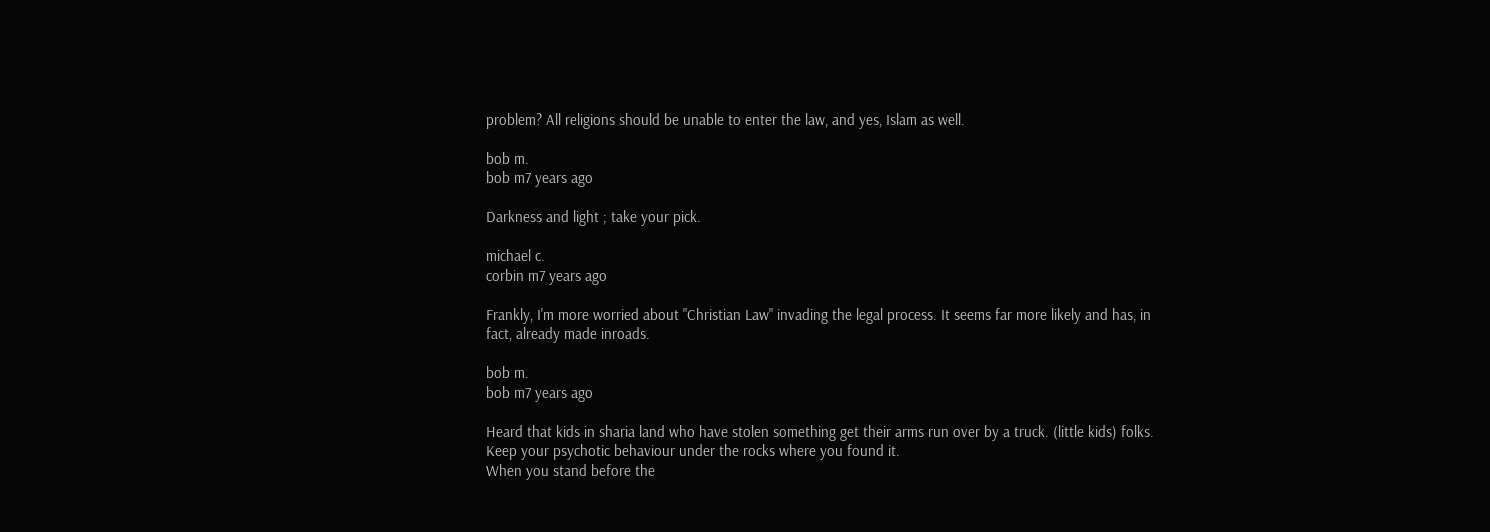problem? All religions should be unable to enter the law, and yes, Islam as well.

bob m.
bob m7 years ago

Darkness and light ; take your pick.

michael c.
corbin m7 years ago

Frankly, I'm more worried about "Christian Law" invading the legal process. It seems far more likely and has, in fact, already made inroads.

bob m.
bob m7 years ago

Heard that kids in sharia land who have stolen something get their arms run over by a truck. (little kids) folks.
Keep your psychotic behaviour under the rocks where you found it.
When you stand before the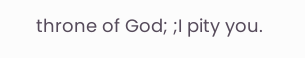throne of God; ;I pity you.